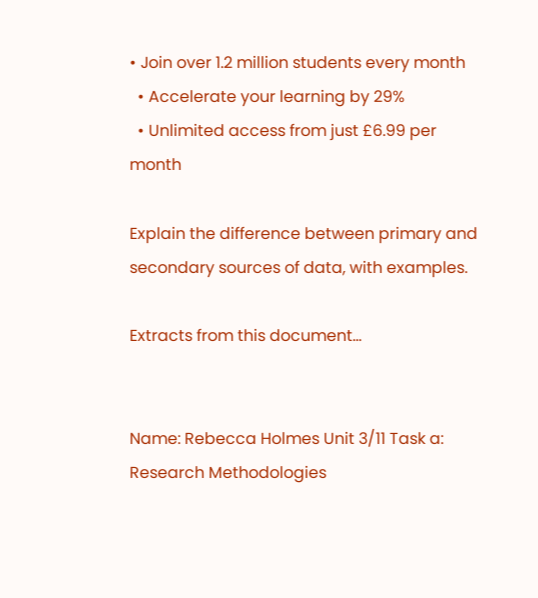• Join over 1.2 million students every month
  • Accelerate your learning by 29%
  • Unlimited access from just £6.99 per month

Explain the difference between primary and secondary sources of data, with examples.

Extracts from this document...


Name: Rebecca Holmes Unit 3/11 Task a: Research Methodologies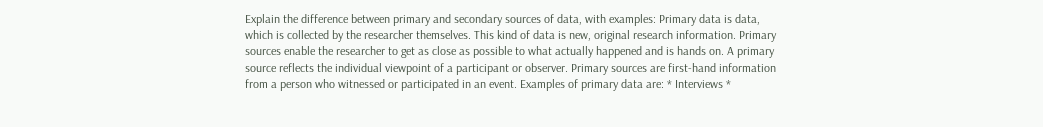Explain the difference between primary and secondary sources of data, with examples: Primary data is data, which is collected by the researcher themselves. This kind of data is new, original research information. Primary sources enable the researcher to get as close as possible to what actually happened and is hands on. A primary source reflects the individual viewpoint of a participant or observer. Primary sources are first-hand information from a person who witnessed or participated in an event. Examples of primary data are: * Interviews *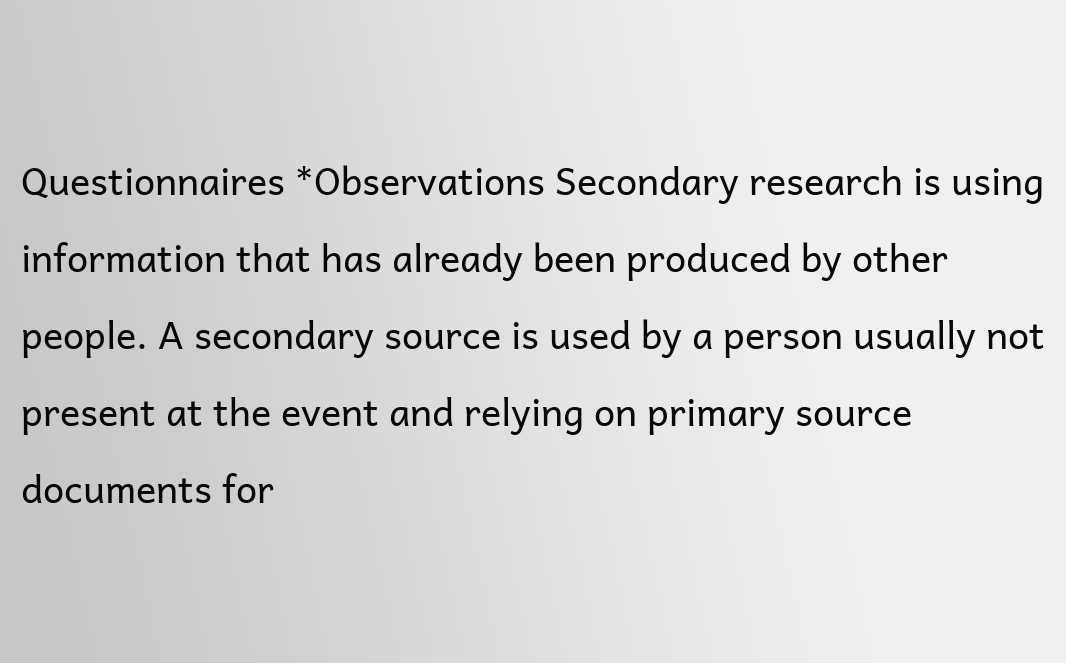Questionnaires *Observations Secondary research is using information that has already been produced by other people. A secondary source is used by a person usually not present at the event and relying on primary source documents for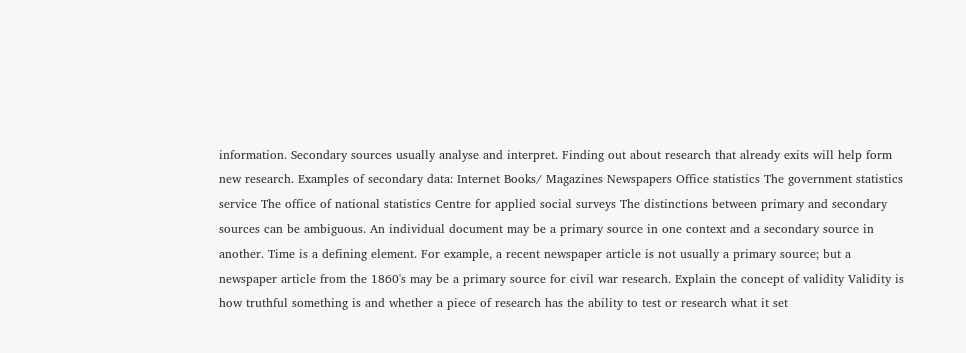information. Secondary sources usually analyse and interpret. Finding out about research that already exits will help form new research. Examples of secondary data: Internet Books/ Magazines Newspapers Office statistics The government statistics service The office of national statistics Centre for applied social surveys The distinctions between primary and secondary sources can be ambiguous. An individual document may be a primary source in one context and a secondary source in another. Time is a defining element. For example, a recent newspaper article is not usually a primary source; but a newspaper article from the 1860's may be a primary source for civil war research. Explain the concept of validity Validity is how truthful something is and whether a piece of research has the ability to test or research what it set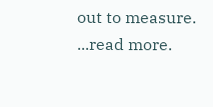out to measure. ...read more.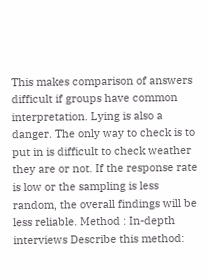This makes comparison of answers difficult if groups have common interpretation. Lying is also a danger. The only way to check is to put in is difficult to check weather they are or not. If the response rate is low or the sampling is less random, the overall findings will be less reliable. Method : In-depth interviews Describe this method: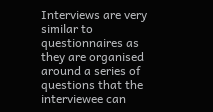Interviews are very similar to questionnaires as they are organised around a series of questions that the interviewee can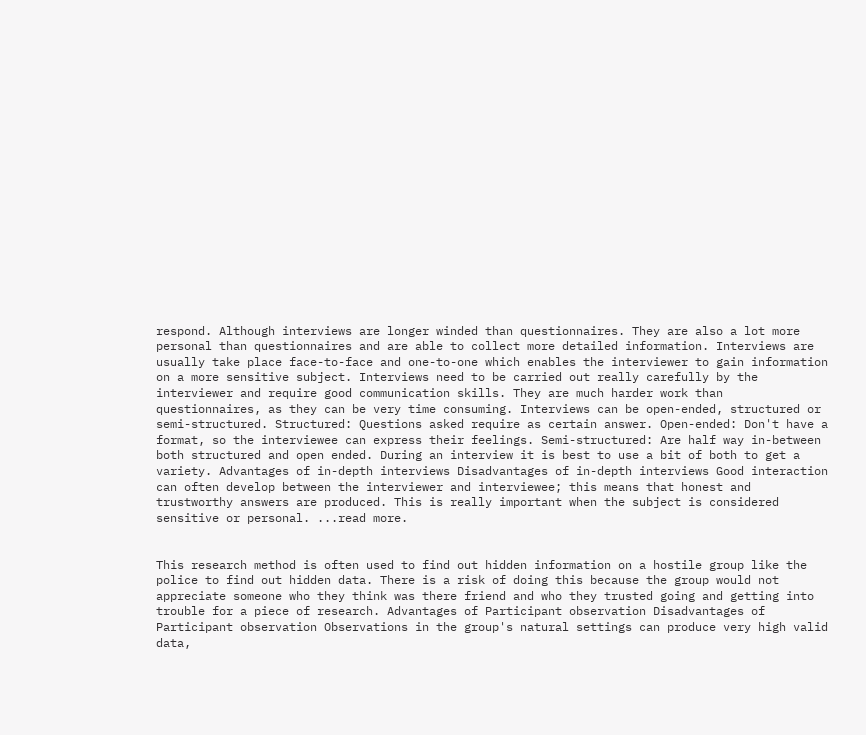respond. Although interviews are longer winded than questionnaires. They are also a lot more personal than questionnaires and are able to collect more detailed information. Interviews are usually take place face-to-face and one-to-one which enables the interviewer to gain information on a more sensitive subject. Interviews need to be carried out really carefully by the interviewer and require good communication skills. They are much harder work than questionnaires, as they can be very time consuming. Interviews can be open-ended, structured or semi-structured. Structured: Questions asked require as certain answer. Open-ended: Don't have a format, so the interviewee can express their feelings. Semi-structured: Are half way in-between both structured and open ended. During an interview it is best to use a bit of both to get a variety. Advantages of in-depth interviews Disadvantages of in-depth interviews Good interaction can often develop between the interviewer and interviewee; this means that honest and trustworthy answers are produced. This is really important when the subject is considered sensitive or personal. ...read more.


This research method is often used to find out hidden information on a hostile group like the police to find out hidden data. There is a risk of doing this because the group would not appreciate someone who they think was there friend and who they trusted going and getting into trouble for a piece of research. Advantages of Participant observation Disadvantages of Participant observation Observations in the group's natural settings can produce very high valid data,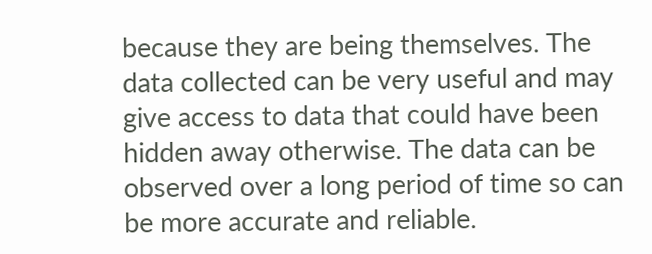because they are being themselves. The data collected can be very useful and may give access to data that could have been hidden away otherwise. The data can be observed over a long period of time so can be more accurate and reliable.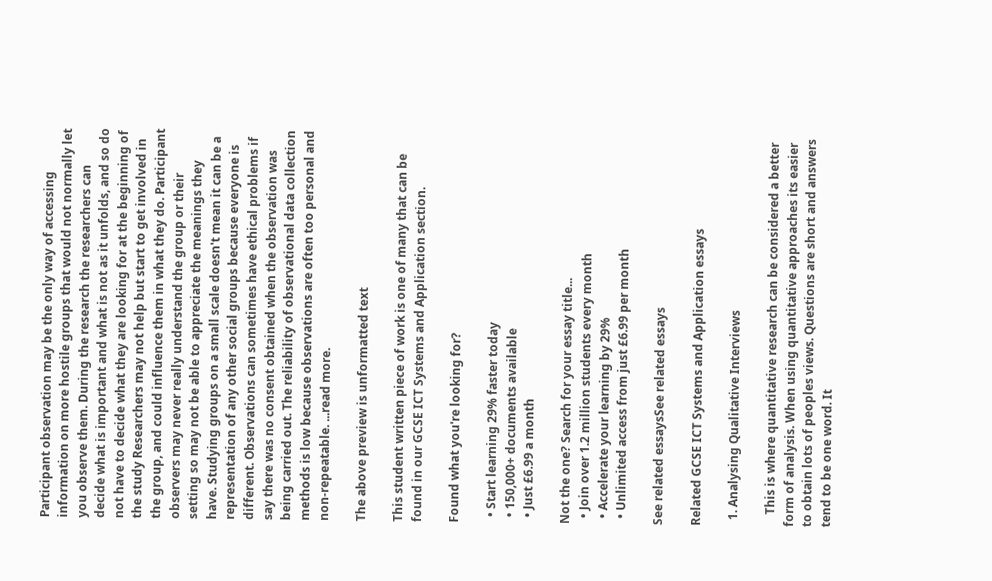Participant observation may be the only way of accessing information on more hostile groups that would not normally let you observe them. During the research the researchers can decide what is important and what is not as it unfolds, and so do not have to decide what they are looking for at the beginning of the study Researchers may not help but start to get involved in the group, and could influence them in what they do. Participant observers may never really understand the group or their setting so may not be able to appreciate the meanings they have. Studying groups on a small scale doesn't mean it can be a representation of any other social groups because everyone is different. Observations can sometimes have ethical problems if say there was no consent obtained when the observation was being carried out. The reliability of observational data collection methods is low because observations are often too personal and non-repeatable. ...read more.

The above preview is unformatted text

This student written piece of work is one of many that can be found in our GCSE ICT Systems and Application section.

Found what you're looking for?

  • Start learning 29% faster today
  • 150,000+ documents available
  • Just £6.99 a month

Not the one? Search for your essay title...
  • Join over 1.2 million students every month
  • Accelerate your learning by 29%
  • Unlimited access from just £6.99 per month

See related essaysSee related essays

Related GCSE ICT Systems and Application essays

  1. Analysing Qualitative Interviews

    This is where quantitative research can be considered a better form of analysis. When using quantitative approaches its easier to obtain lots of peoples views. Questions are short and answers tend to be one word. It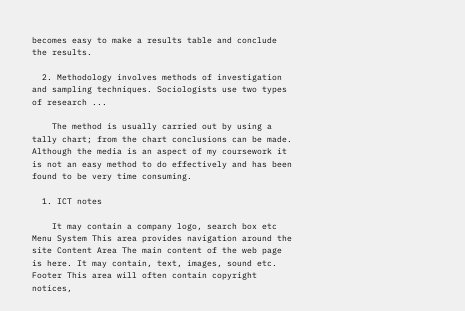becomes easy to make a results table and conclude the results.

  2. Methodology involves methods of investigation and sampling techniques. Sociologists use two types of research ...

    The method is usually carried out by using a tally chart; from the chart conclusions can be made. Although the media is an aspect of my coursework it is not an easy method to do effectively and has been found to be very time consuming.

  1. ICT notes

    It may contain a company logo, search box etc Menu System This area provides navigation around the site Content Area The main content of the web page is here. It may contain, text, images, sound etc. Footer This area will often contain copyright notices,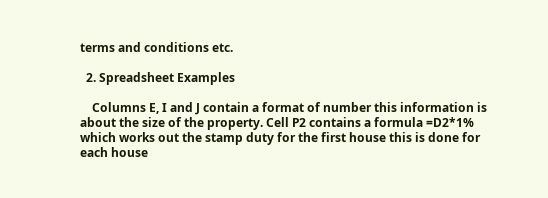terms and conditions etc.

  2. Spreadsheet Examples

    Columns E, I and J contain a format of number this information is about the size of the property. Cell P2 contains a formula =D2*1% which works out the stamp duty for the first house this is done for each house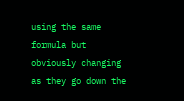using the same formula but obviously changing as they go down the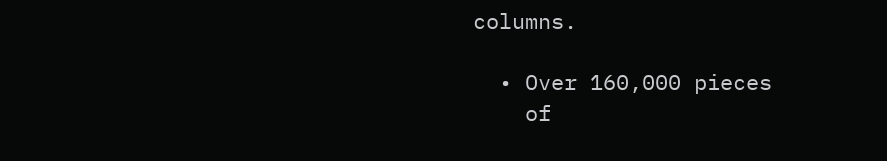columns.

  • Over 160,000 pieces
    of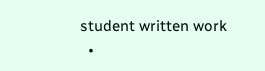student written work
  •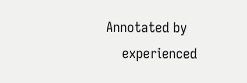Annotated by
    experienced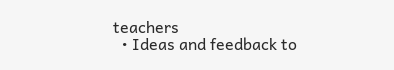teachers
  • Ideas and feedback to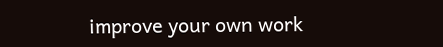improve your own work